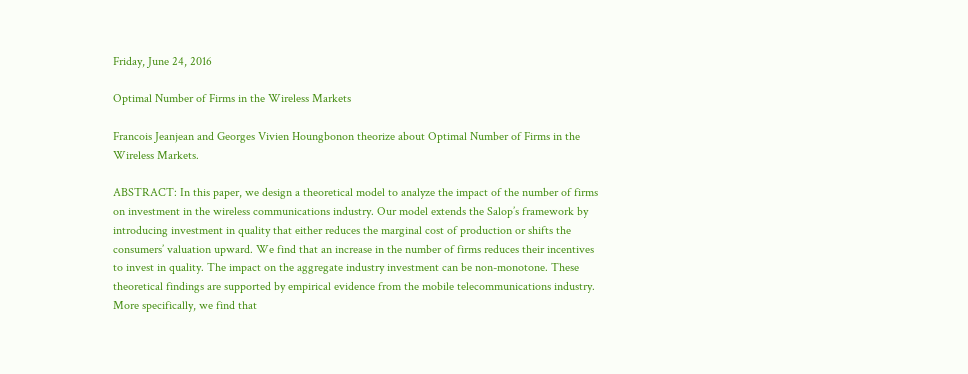Friday, June 24, 2016

Optimal Number of Firms in the Wireless Markets

Francois Jeanjean and Georges Vivien Houngbonon theorize about Optimal Number of Firms in the Wireless Markets.

ABSTRACT: In this paper, we design a theoretical model to analyze the impact of the number of firms on investment in the wireless communications industry. Our model extends the Salop’s framework by introducing investment in quality that either reduces the marginal cost of production or shifts the consumers’ valuation upward. We find that an increase in the number of firms reduces their incentives to invest in quality. The impact on the aggregate industry investment can be non-monotone. These theoretical findings are supported by empirical evidence from the mobile telecommunications industry. More specifically, we find that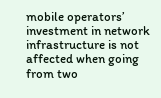mobile operators’ investment in network infrastructure is not affected when going from two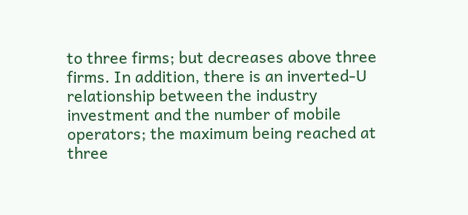to three firms; but decreases above three firms. In addition, there is an inverted-U relationship between the industry investment and the number of mobile operators; the maximum being reached at three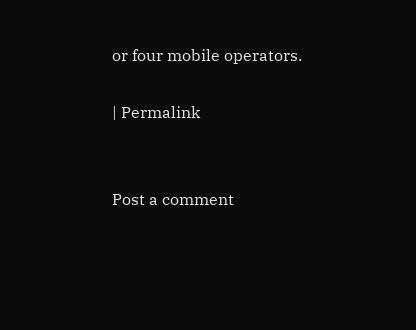or four mobile operators.

| Permalink


Post a comment